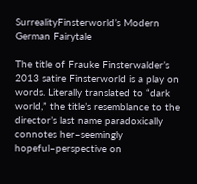SurrealityFinsterworld’s Modern German Fairytale

The title of Frauke Finsterwalder’s 2013 satire Finsterworld is a play on words. Literally translated to “dark world,” the title’s resemblance to the director’s last name paradoxically connotes her–seemingly hopeful–perspective on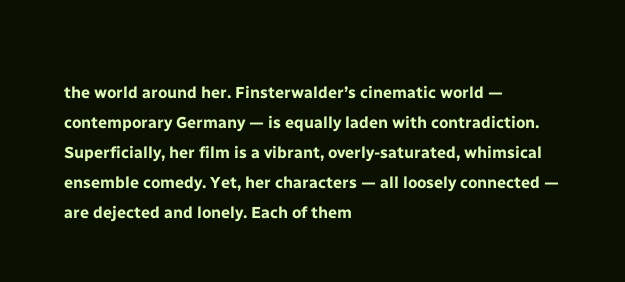the world around her. Finsterwalder’s cinematic world — contemporary Germany — is equally laden with contradiction. Superficially, her film is a vibrant, overly-saturated, whimsical ensemble comedy. Yet, her characters — all loosely connected — are dejected and lonely. Each of them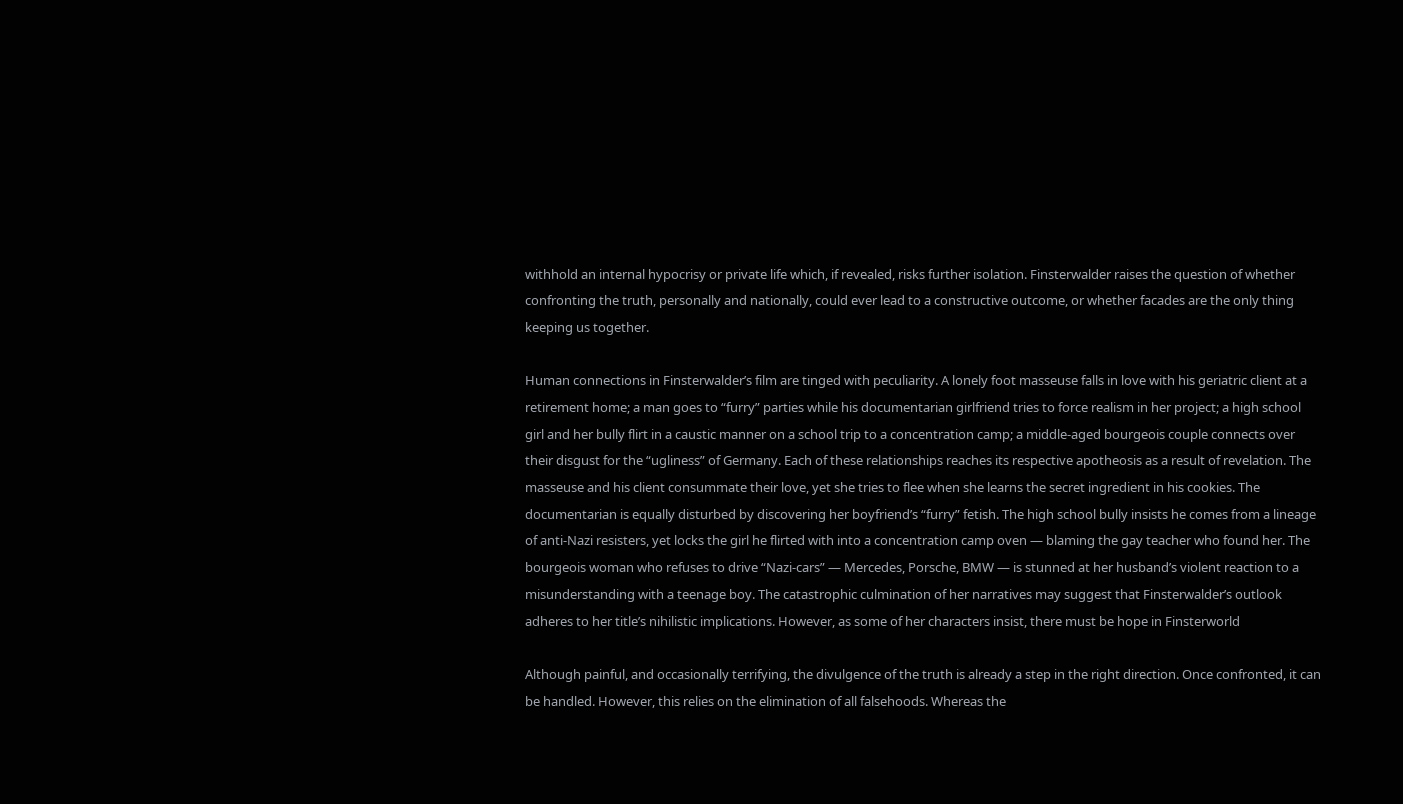withhold an internal hypocrisy or private life which, if revealed, risks further isolation. Finsterwalder raises the question of whether confronting the truth, personally and nationally, could ever lead to a constructive outcome, or whether facades are the only thing keeping us together.

Human connections in Finsterwalder’s film are tinged with peculiarity. A lonely foot masseuse falls in love with his geriatric client at a retirement home; a man goes to “furry” parties while his documentarian girlfriend tries to force realism in her project; a high school girl and her bully flirt in a caustic manner on a school trip to a concentration camp; a middle-aged bourgeois couple connects over their disgust for the “ugliness” of Germany. Each of these relationships reaches its respective apotheosis as a result of revelation. The masseuse and his client consummate their love, yet she tries to flee when she learns the secret ingredient in his cookies. The documentarian is equally disturbed by discovering her boyfriend’s “furry” fetish. The high school bully insists he comes from a lineage of anti-Nazi resisters, yet locks the girl he flirted with into a concentration camp oven — blaming the gay teacher who found her. The bourgeois woman who refuses to drive “Nazi-cars” — Mercedes, Porsche, BMW — is stunned at her husband’s violent reaction to a misunderstanding with a teenage boy. The catastrophic culmination of her narratives may suggest that Finsterwalder’s outlook adheres to her title’s nihilistic implications. However, as some of her characters insist, there must be hope in Finsterworld

Although painful, and occasionally terrifying, the divulgence of the truth is already a step in the right direction. Once confronted, it can be handled. However, this relies on the elimination of all falsehoods. Whereas the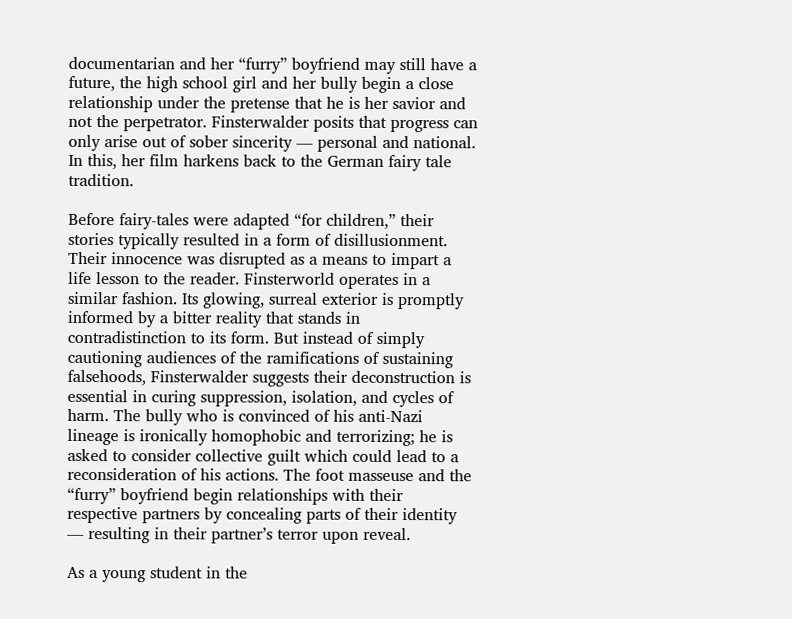documentarian and her “furry” boyfriend may still have a future, the high school girl and her bully begin a close relationship under the pretense that he is her savior and not the perpetrator. Finsterwalder posits that progress can only arise out of sober sincerity — personal and national. In this, her film harkens back to the German fairy tale tradition.

Before fairy-tales were adapted “for children,” their stories typically resulted in a form of disillusionment. Their innocence was disrupted as a means to impart a life lesson to the reader. Finsterworld operates in a similar fashion. Its glowing, surreal exterior is promptly informed by a bitter reality that stands in contradistinction to its form. But instead of simply cautioning audiences of the ramifications of sustaining falsehoods, Finsterwalder suggests their deconstruction is essential in curing suppression, isolation, and cycles of harm. The bully who is convinced of his anti-Nazi lineage is ironically homophobic and terrorizing; he is asked to consider collective guilt which could lead to a reconsideration of his actions. The foot masseuse and the “furry” boyfriend begin relationships with their respective partners by concealing parts of their identity — resulting in their partner’s terror upon reveal.

As a young student in the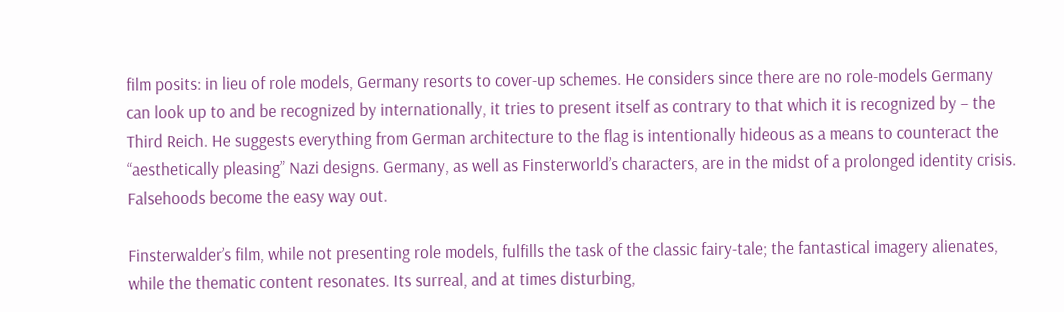film posits: in lieu of role models, Germany resorts to cover-up schemes. He considers since there are no role-models Germany can look up to and be recognized by internationally, it tries to present itself as contrary to that which it is recognized by – the Third Reich. He suggests everything from German architecture to the flag is intentionally hideous as a means to counteract the “aesthetically pleasing” Nazi designs. Germany, as well as Finsterworld’s characters, are in the midst of a prolonged identity crisis. Falsehoods become the easy way out.

Finsterwalder’s film, while not presenting role models, fulfills the task of the classic fairy-tale; the fantastical imagery alienates, while the thematic content resonates. Its surreal, and at times disturbing,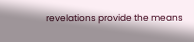revelations provide the means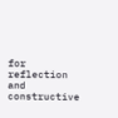for reflection and constructive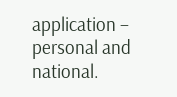application – personal and national.